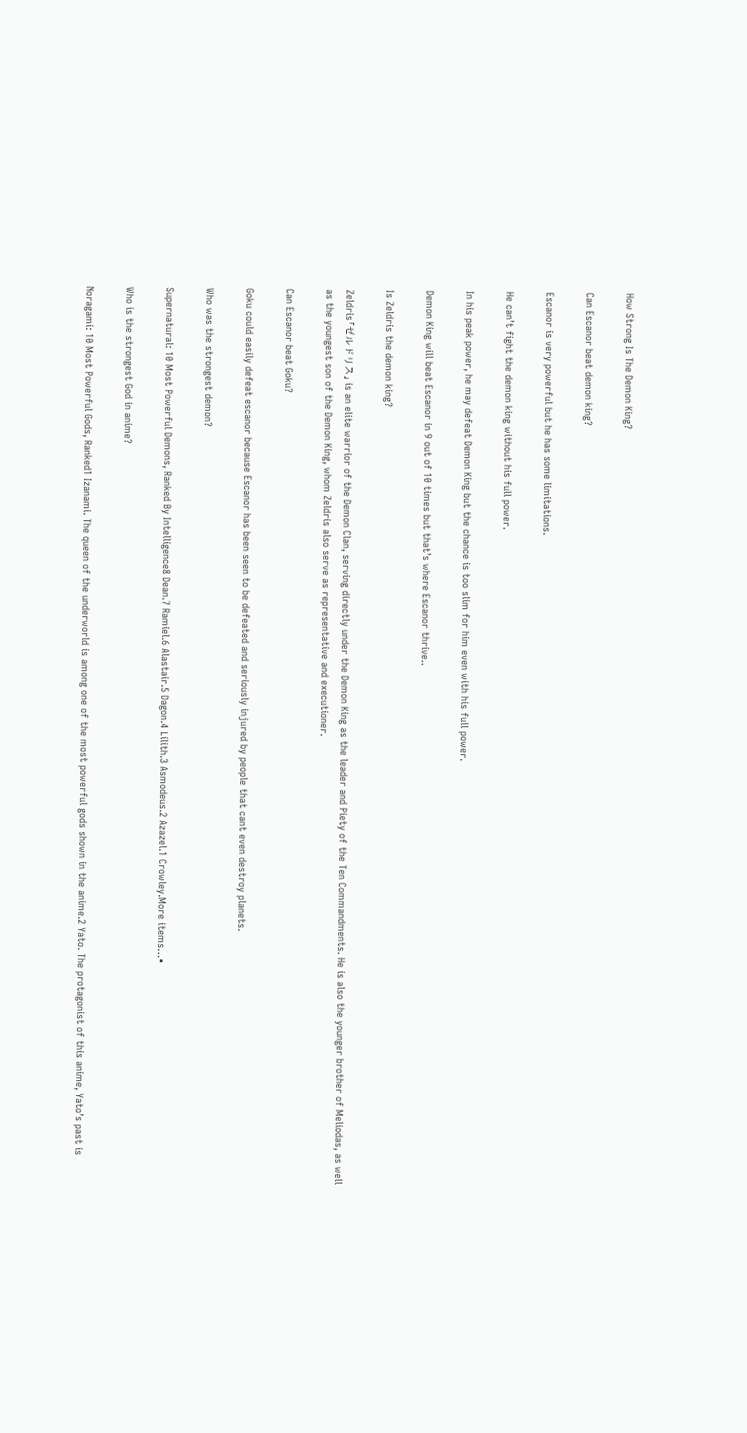How Strong Is The Demon King?

Can Escanor beat demon king?

Escanor is very powerful but he has some limitations.

He can’t fight the demon king without his full power.

In his peak power, he may defeat Demon King but the chance is too slim for him even with his full power.

Demon King will beat Escanor in 9 out of 10 times but that’s where Escanor thrive..

Is Zeldris the demon king?

Zeldris「ゼルドリス」 is an elite warrior of the Demon Clan, serving directly under the Demon King as the leader and Piety of the Ten Commandments. He is also the younger brother of Meliodas, as well as the youngest son of the Demon King, whom Zeldris also serve as representative and executioner.

Can Escanor beat Goku?

Goku could easily defeat escanor because Escanor has been seen to be defeated and seriously injured by people that cant even destroy planets.

Who was the strongest demon?

Supernatural: 10 Most Powerful Demons, Ranked By Intelligence8 Dean.7 Ramiel.6 Alastair.5 Dagon.4 Lilith.3 Asmodeus.2 Azazel.1 Crowley.More items…•

Who is the strongest God in anime?

Noragami: 10 Most Powerful Gods, Ranked1 Izanami. The queen of the underworld is among one of the most powerful gods shown in the anime.2 Yato. The protagonist of this anime, Yato’s past is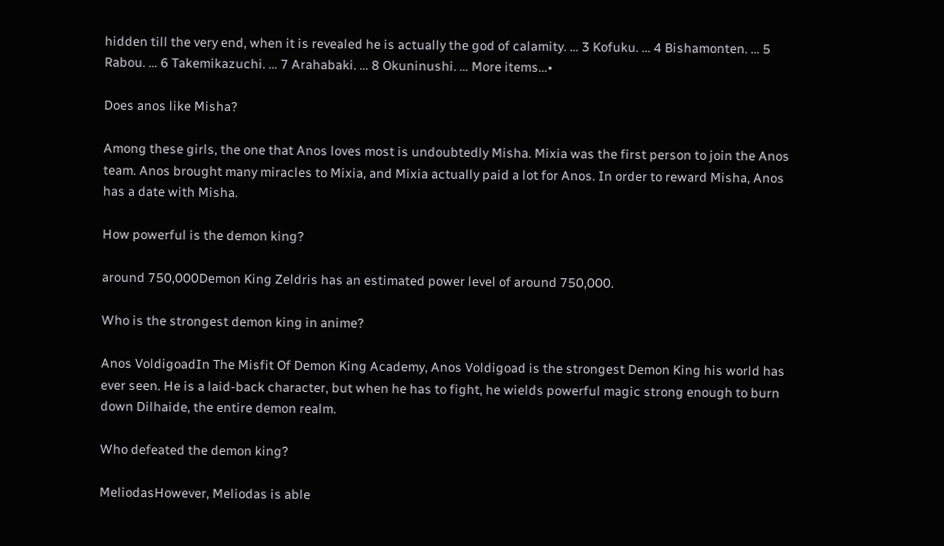hidden till the very end, when it is revealed he is actually the god of calamity. … 3 Kofuku. … 4 Bishamonten. … 5 Rabou. … 6 Takemikazuchi. … 7 Arahabaki. … 8 Okuninushi. … More items…•

Does anos like Misha?

Among these girls, the one that Anos loves most is undoubtedly Misha. Mixia was the first person to join the Anos team. Anos brought many miracles to Mixia, and Mixia actually paid a lot for Anos. In order to reward Misha, Anos has a date with Misha.

How powerful is the demon king?

around 750,000Demon King Zeldris has an estimated power level of around 750,000.

Who is the strongest demon king in anime?

Anos VoldigoadIn The Misfit Of Demon King Academy, Anos Voldigoad is the strongest Demon King his world has ever seen. He is a laid-back character, but when he has to fight, he wields powerful magic strong enough to burn down Dilhaide, the entire demon realm.

Who defeated the demon king?

MeliodasHowever, Meliodas is able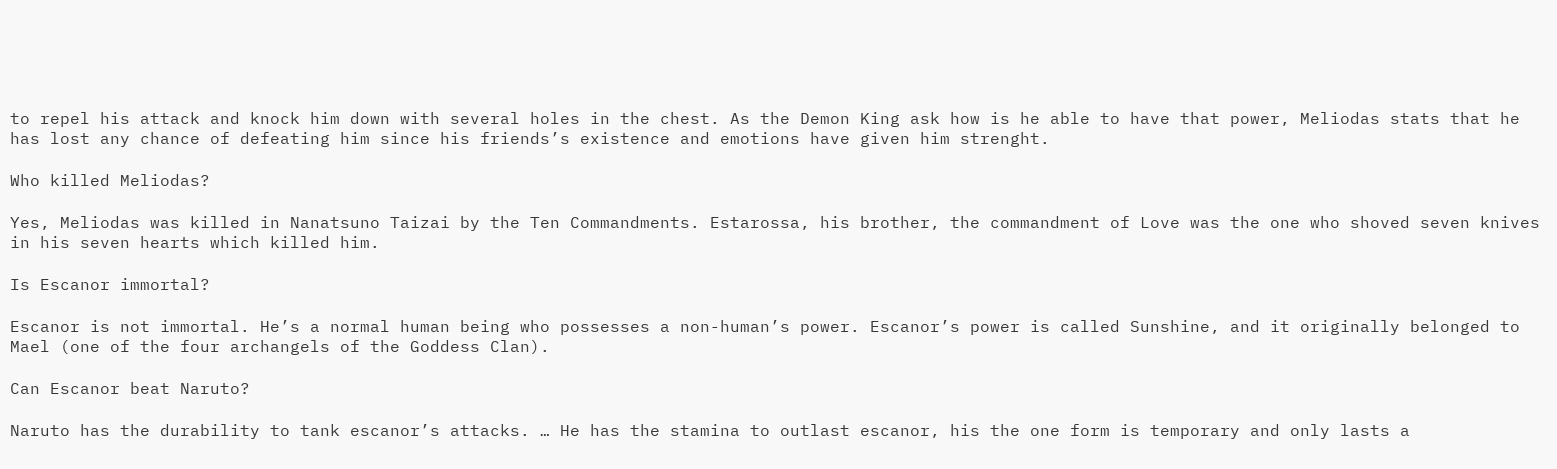to repel his attack and knock him down with several holes in the chest. As the Demon King ask how is he able to have that power, Meliodas stats that he has lost any chance of defeating him since his friends’s existence and emotions have given him strenght.

Who killed Meliodas?

Yes, Meliodas was killed in Nanatsuno Taizai by the Ten Commandments. Estarossa, his brother, the commandment of Love was the one who shoved seven knives in his seven hearts which killed him.

Is Escanor immortal?

Escanor is not immortal. He’s a normal human being who possesses a non-human’s power. Escanor’s power is called Sunshine, and it originally belonged to Mael (one of the four archangels of the Goddess Clan).

Can Escanor beat Naruto?

Naruto has the durability to tank escanor’s attacks. … He has the stamina to outlast escanor, his the one form is temporary and only lasts a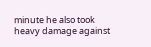minute he also took heavy damage against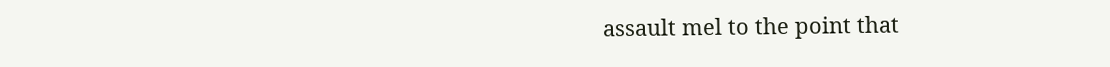assault mel to the point that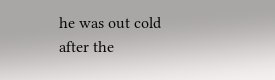he was out cold after the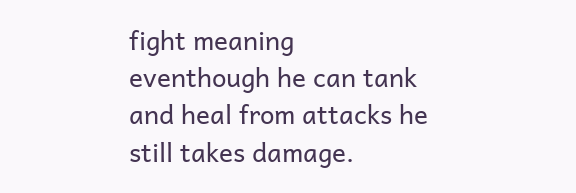fight meaning eventhough he can tank and heal from attacks he still takes damage.